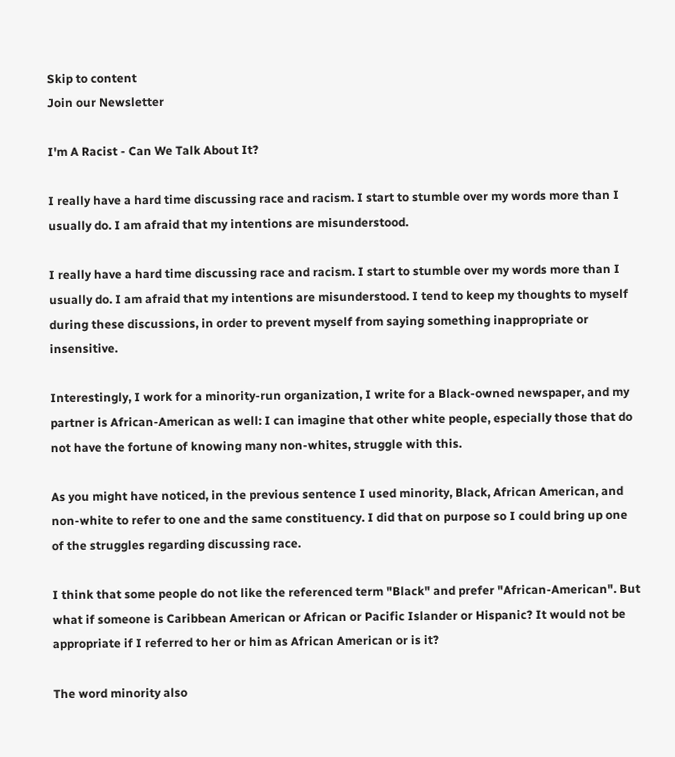Skip to content
Join our Newsletter

I'm A Racist - Can We Talk About It?

I really have a hard time discussing race and racism. I start to stumble over my words more than I usually do. I am afraid that my intentions are misunderstood.

I really have a hard time discussing race and racism. I start to stumble over my words more than I usually do. I am afraid that my intentions are misunderstood. I tend to keep my thoughts to myself during these discussions, in order to prevent myself from saying something inappropriate or insensitive.

Interestingly, I work for a minority-run organization, I write for a Black-owned newspaper, and my partner is African-American as well: I can imagine that other white people, especially those that do not have the fortune of knowing many non-whites, struggle with this.

As you might have noticed, in the previous sentence I used minority, Black, African American, and non-white to refer to one and the same constituency. I did that on purpose so I could bring up one of the struggles regarding discussing race.

I think that some people do not like the referenced term "Black" and prefer "African-American". But what if someone is Caribbean American or African or Pacific Islander or Hispanic? It would not be appropriate if I referred to her or him as African American or is it?

The word minority also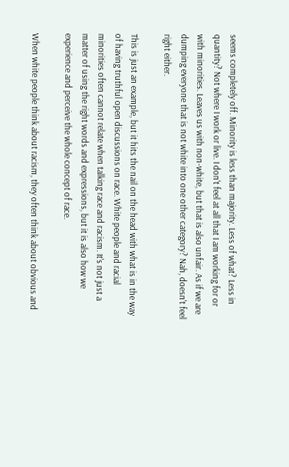seems completely off. Minority is less than majority. Less of what? Less in quantity? Not where I work or live. I don't feel at all that I am working for or with minorities. Leaves us with non-white, but that is also unfair. As if we are dumping everyone that is not white into one other category? Nah, doesn't feel right either.

This is just an example, but it hits the nail on the head with what is in the way of having truthful open discussions on race. White people and racial minorities often cannot relate when talking race and racism. It's not just a matter of using the right words and expressions, but it is also how we experience and perceive the whole concept of race.

When white people think about racism, they often think about obvious and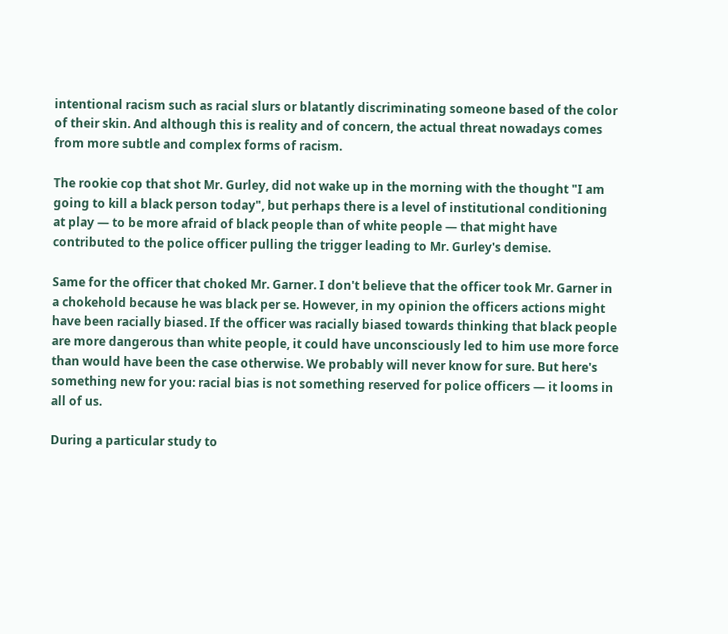intentional racism such as racial slurs or blatantly discriminating someone based of the color of their skin. And although this is reality and of concern, the actual threat nowadays comes from more subtle and complex forms of racism.

The rookie cop that shot Mr. Gurley, did not wake up in the morning with the thought "I am going to kill a black person today", but perhaps there is a level of institutional conditioning at play — to be more afraid of black people than of white people — that might have contributed to the police officer pulling the trigger leading to Mr. Gurley's demise.

Same for the officer that choked Mr. Garner. I don't believe that the officer took Mr. Garner in a chokehold because he was black per se. However, in my opinion the officers actions might have been racially biased. If the officer was racially biased towards thinking that black people are more dangerous than white people, it could have unconsciously led to him use more force than would have been the case otherwise. We probably will never know for sure. But here's something new for you: racial bias is not something reserved for police officers — it looms in all of us.

During a particular study to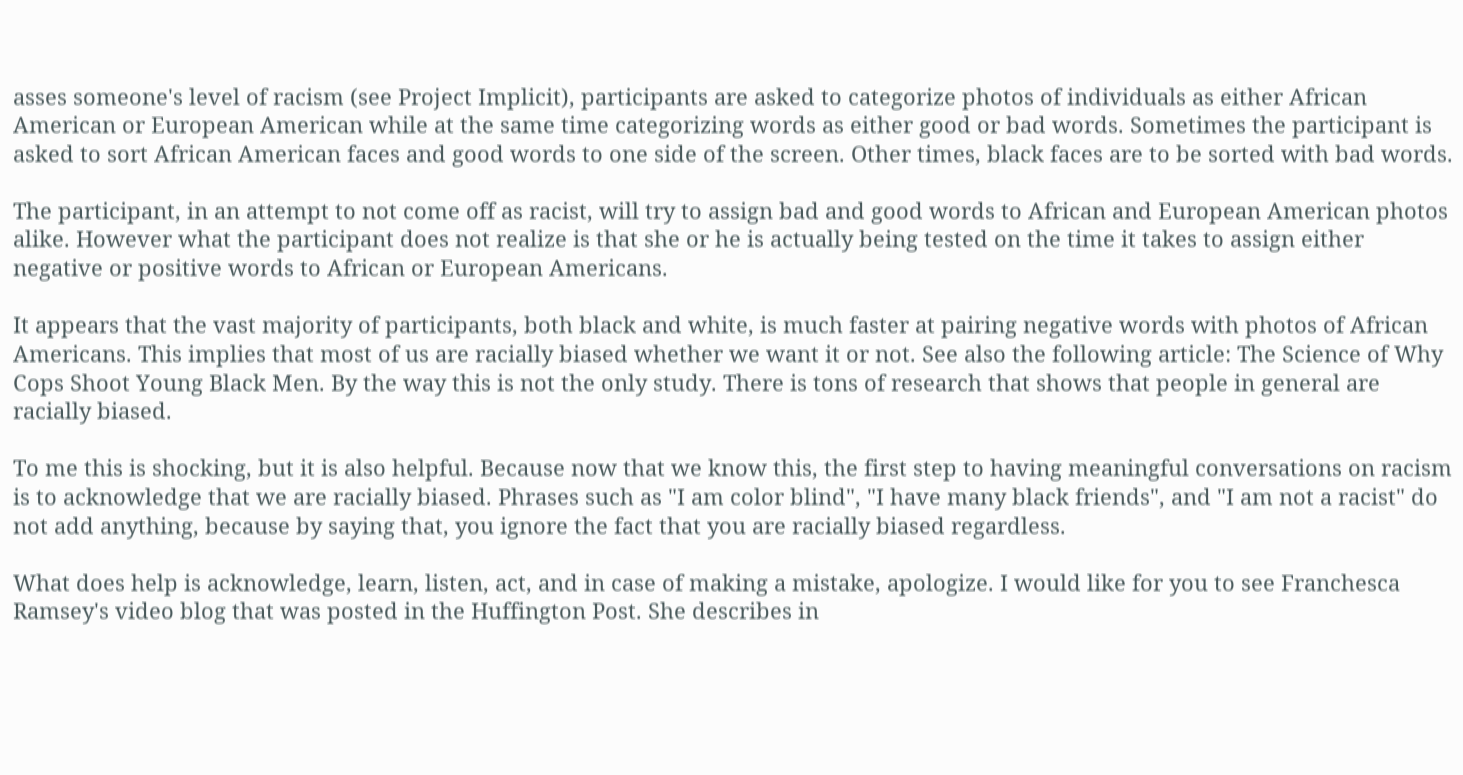asses someone's level of racism (see Project Implicit), participants are asked to categorize photos of individuals as either African American or European American while at the same time categorizing words as either good or bad words. Sometimes the participant is asked to sort African American faces and good words to one side of the screen. Other times, black faces are to be sorted with bad words.

The participant, in an attempt to not come off as racist, will try to assign bad and good words to African and European American photos alike. However what the participant does not realize is that she or he is actually being tested on the time it takes to assign either negative or positive words to African or European Americans.

It appears that the vast majority of participants, both black and white, is much faster at pairing negative words with photos of African Americans. This implies that most of us are racially biased whether we want it or not. See also the following article: The Science of Why Cops Shoot Young Black Men. By the way this is not the only study. There is tons of research that shows that people in general are racially biased.

To me this is shocking, but it is also helpful. Because now that we know this, the first step to having meaningful conversations on racism is to acknowledge that we are racially biased. Phrases such as "I am color blind", "I have many black friends", and "I am not a racist" do not add anything, because by saying that, you ignore the fact that you are racially biased regardless.

What does help is acknowledge, learn, listen, act, and in case of making a mistake, apologize. I would like for you to see Franchesca Ramsey's video blog that was posted in the Huffington Post. She describes in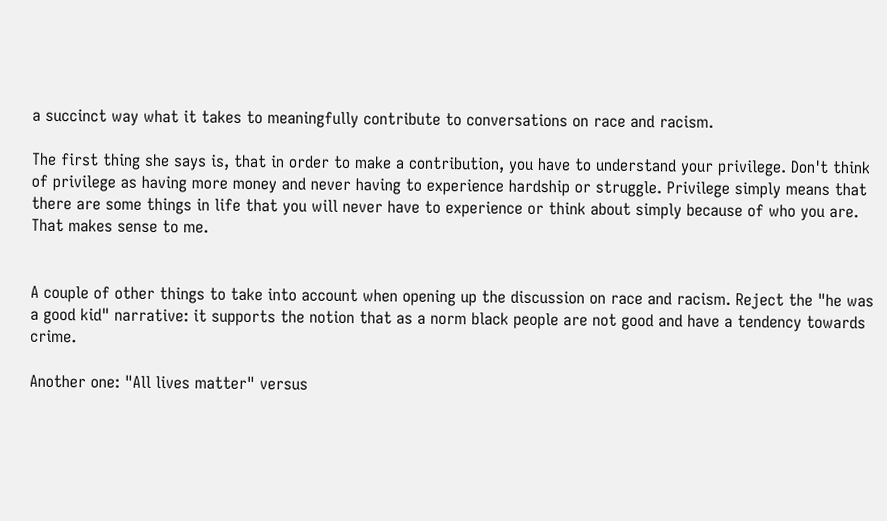a succinct way what it takes to meaningfully contribute to conversations on race and racism.

The first thing she says is, that in order to make a contribution, you have to understand your privilege. Don't think of privilege as having more money and never having to experience hardship or struggle. Privilege simply means that there are some things in life that you will never have to experience or think about simply because of who you are. That makes sense to me.


A couple of other things to take into account when opening up the discussion on race and racism. Reject the "he was a good kid" narrative: it supports the notion that as a norm black people are not good and have a tendency towards crime.

Another one: "All lives matter" versus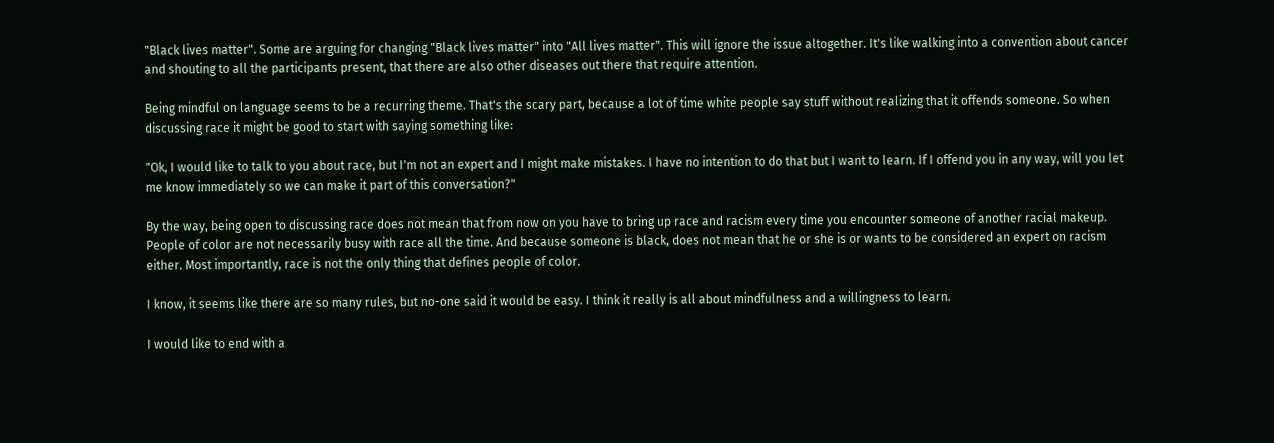"Black lives matter". Some are arguing for changing "Black lives matter" into "All lives matter". This will ignore the issue altogether. It's like walking into a convention about cancer and shouting to all the participants present, that there are also other diseases out there that require attention.

Being mindful on language seems to be a recurring theme. That's the scary part, because a lot of time white people say stuff without realizing that it offends someone. So when discussing race it might be good to start with saying something like:

"Ok, I would like to talk to you about race, but I'm not an expert and I might make mistakes. I have no intention to do that but I want to learn. If I offend you in any way, will you let me know immediately so we can make it part of this conversation?"

By the way, being open to discussing race does not mean that from now on you have to bring up race and racism every time you encounter someone of another racial makeup. People of color are not necessarily busy with race all the time. And because someone is black, does not mean that he or she is or wants to be considered an expert on racism either. Most importantly, race is not the only thing that defines people of color.

I know, it seems like there are so many rules, but no-one said it would be easy. I think it really is all about mindfulness and a willingness to learn.

I would like to end with a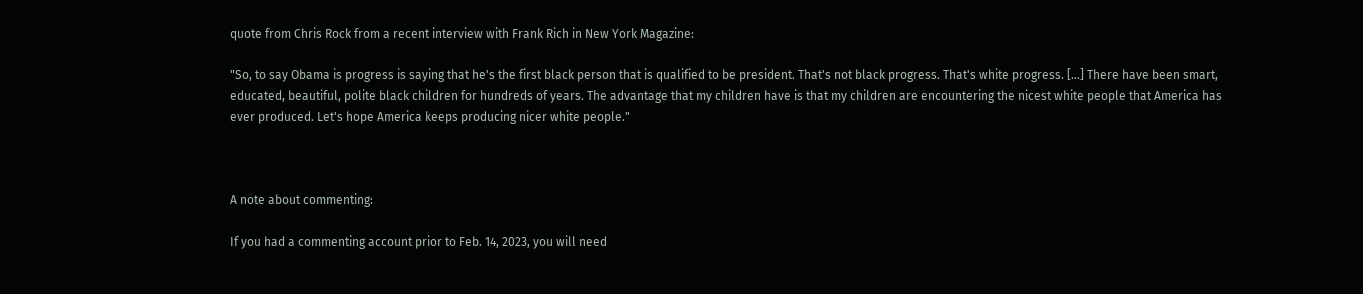quote from Chris Rock from a recent interview with Frank Rich in New York Magazine:

"So, to say Obama is progress is saying that he's the first black person that is qualified to be president. That's not black progress. That's white progress. […] There have been smart, educated, beautiful, polite black children for hundreds of years. The advantage that my children have is that my children are encountering the nicest white people that America has ever produced. Let's hope America keeps producing nicer white people."



A note about commenting:

If you had a commenting account prior to Feb. 14, 2023, you will need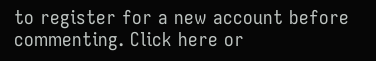to register for a new account before commenting. Click here or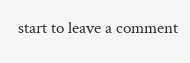start to leave a comment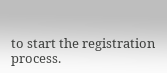to start the registration process.